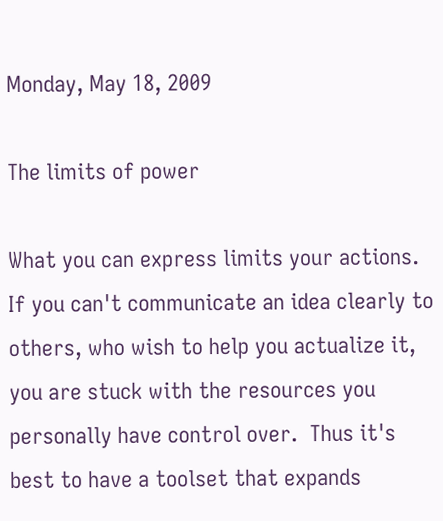Monday, May 18, 2009

The limits of power

What you can express limits your actions. If you can't communicate an idea clearly to others, who wish to help you actualize it, you are stuck with the resources you personally have control over.  Thus it's best to have a toolset that expands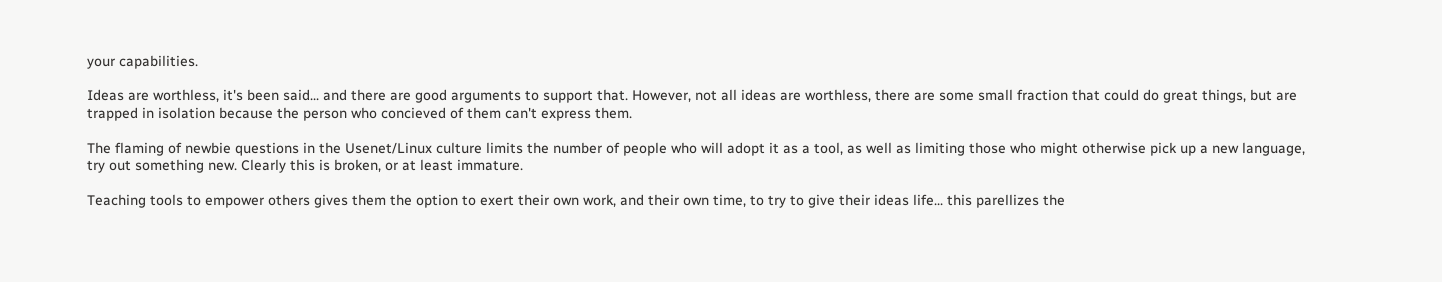your capabilities.

Ideas are worthless, it's been said... and there are good arguments to support that. However, not all ideas are worthless, there are some small fraction that could do great things, but are trapped in isolation because the person who concieved of them can't express them.

The flaming of newbie questions in the Usenet/Linux culture limits the number of people who will adopt it as a tool, as well as limiting those who might otherwise pick up a new language, try out something new. Clearly this is broken, or at least immature.

Teaching tools to empower others gives them the option to exert their own work, and their own time, to try to give their ideas life... this parellizes the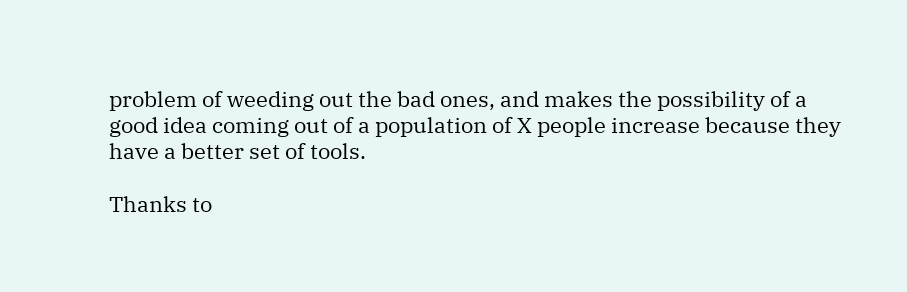problem of weeding out the bad ones, and makes the possibility of a good idea coming out of a population of X people increase because they have a better set of tools.

Thanks to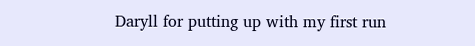Daryll for putting up with my first run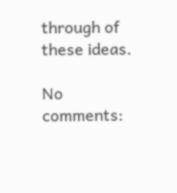through of these ideas.

No comments: